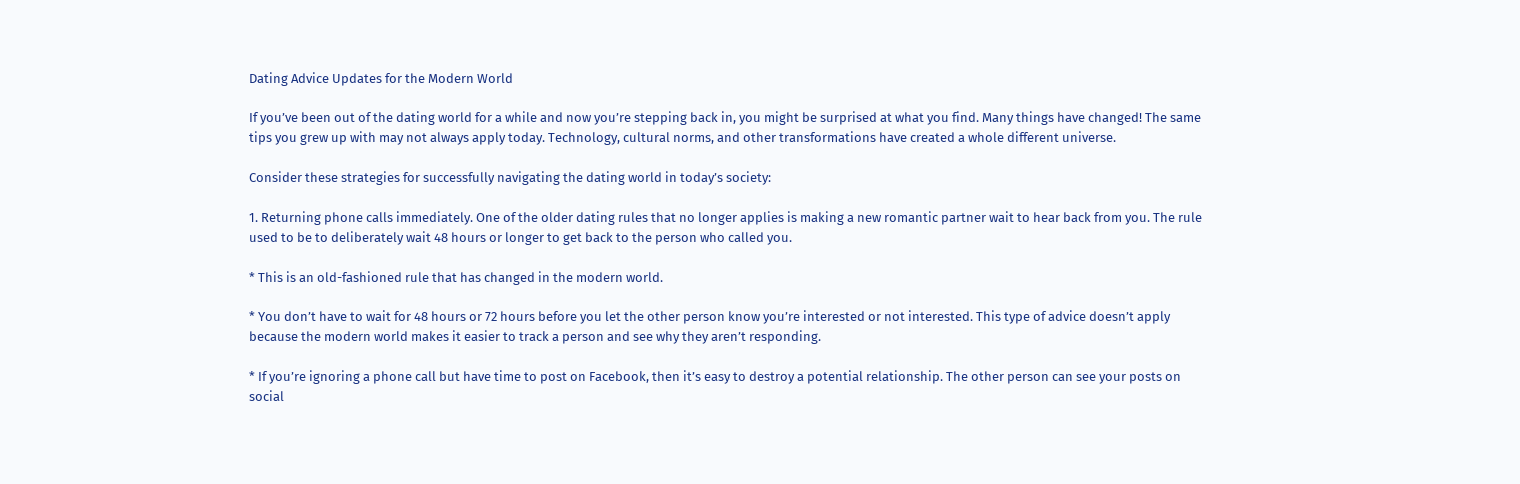Dating Advice Updates for the Modern World

If you’ve been out of the dating world for a while and now you’re stepping back in, you might be surprised at what you find. Many things have changed! The same tips you grew up with may not always apply today. Technology, cultural norms, and other transformations have created a whole different universe.

Consider these strategies for successfully navigating the dating world in today’s society:

1. Returning phone calls immediately. One of the older dating rules that no longer applies is making a new romantic partner wait to hear back from you. The rule used to be to deliberately wait 48 hours or longer to get back to the person who called you.

* This is an old-fashioned rule that has changed in the modern world.

* You don’t have to wait for 48 hours or 72 hours before you let the other person know you’re interested or not interested. This type of advice doesn’t apply because the modern world makes it easier to track a person and see why they aren’t responding.

* If you’re ignoring a phone call but have time to post on Facebook, then it’s easy to destroy a potential relationship. The other person can see your posts on social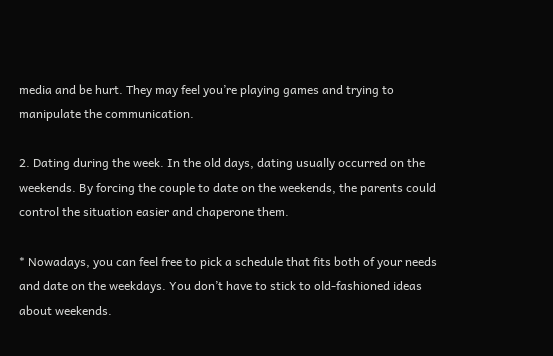media and be hurt. They may feel you’re playing games and trying to manipulate the communication.

2. Dating during the week. In the old days, dating usually occurred on the weekends. By forcing the couple to date on the weekends, the parents could control the situation easier and chaperone them.

* Nowadays, you can feel free to pick a schedule that fits both of your needs and date on the weekdays. You don’t have to stick to old-fashioned ideas about weekends.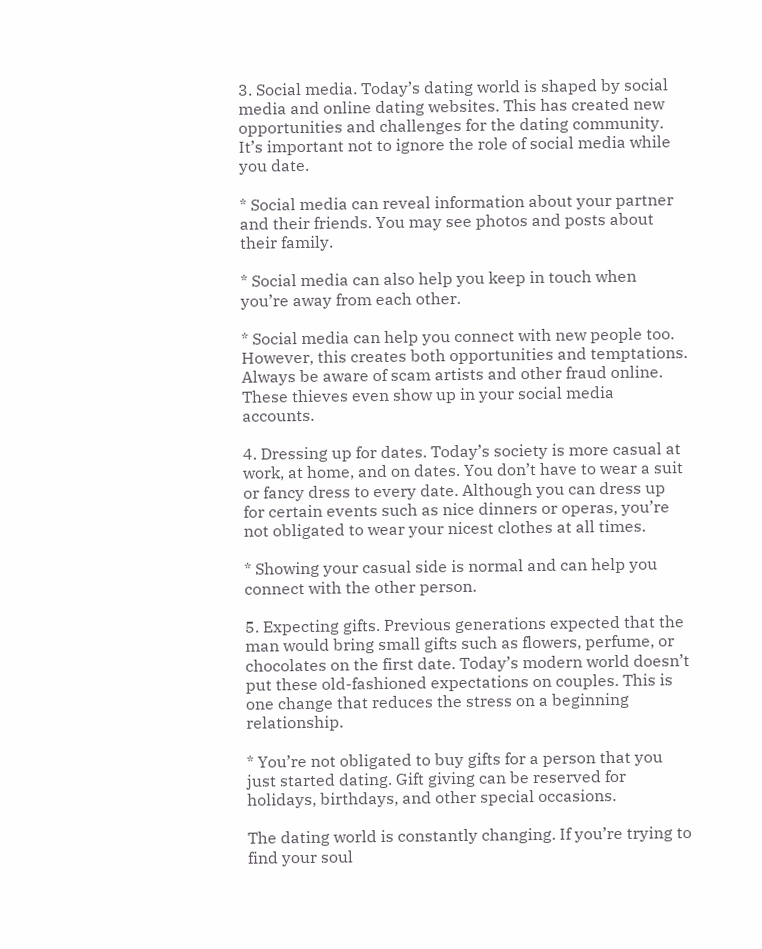3. Social media. Today’s dating world is shaped by social media and online dating websites. This has created new opportunities and challenges for the dating community. It’s important not to ignore the role of social media while you date.

* Social media can reveal information about your partner and their friends. You may see photos and posts about their family.

* Social media can also help you keep in touch when you’re away from each other.

* Social media can help you connect with new people too. However, this creates both opportunities and temptations. Always be aware of scam artists and other fraud online. These thieves even show up in your social media accounts.

4. Dressing up for dates. Today’s society is more casual at work, at home, and on dates. You don’t have to wear a suit or fancy dress to every date. Although you can dress up for certain events such as nice dinners or operas, you’re not obligated to wear your nicest clothes at all times.

* Showing your casual side is normal and can help you connect with the other person.

5. Expecting gifts. Previous generations expected that the man would bring small gifts such as flowers, perfume, or chocolates on the first date. Today’s modern world doesn’t put these old-fashioned expectations on couples. This is one change that reduces the stress on a beginning relationship.

* You’re not obligated to buy gifts for a person that you just started dating. Gift giving can be reserved for holidays, birthdays, and other special occasions.

The dating world is constantly changing. If you’re trying to find your soul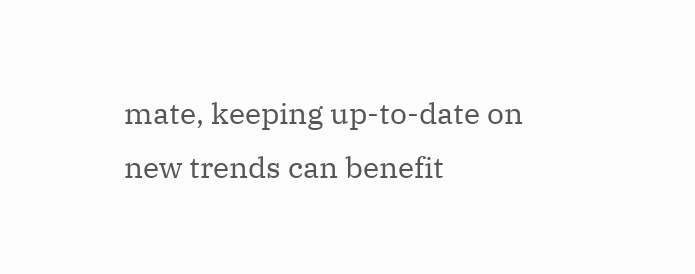mate, keeping up-to-date on new trends can benefit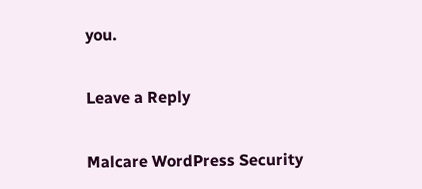you.

Leave a Reply

Malcare WordPress Security